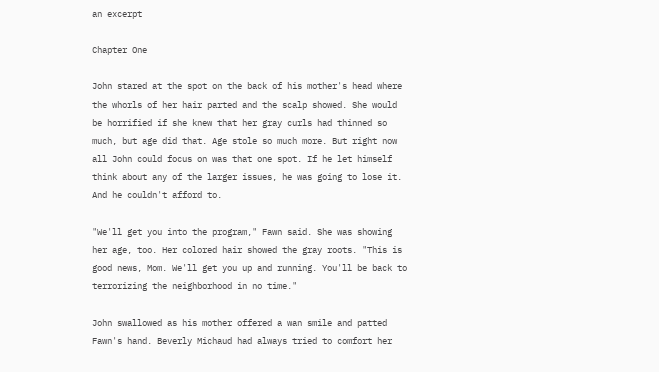an excerpt

Chapter One

John stared at the spot on the back of his mother's head where the whorls of her hair parted and the scalp showed. She would be horrified if she knew that her gray curls had thinned so much, but age did that. Age stole so much more. But right now all John could focus on was that one spot. If he let himself think about any of the larger issues, he was going to lose it. And he couldn't afford to.

"We'll get you into the program," Fawn said. She was showing her age, too. Her colored hair showed the gray roots. "This is good news, Mom. We'll get you up and running. You'll be back to terrorizing the neighborhood in no time."

John swallowed as his mother offered a wan smile and patted Fawn's hand. Beverly Michaud had always tried to comfort her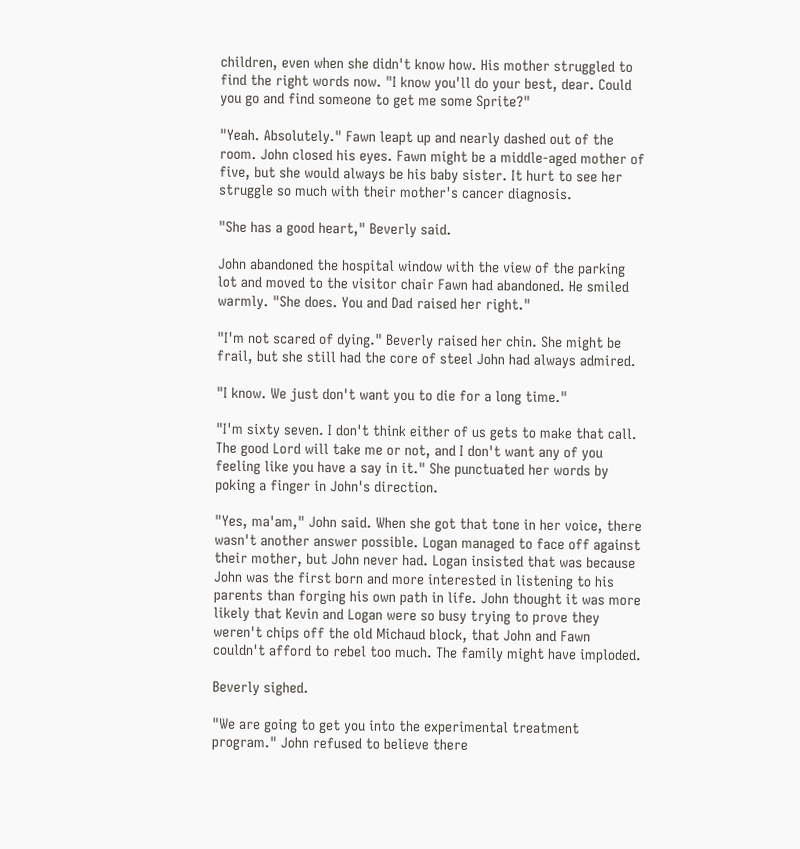children, even when she didn't know how. His mother struggled to find the right words now. "I know you'll do your best, dear. Could you go and find someone to get me some Sprite?"

"Yeah. Absolutely." Fawn leapt up and nearly dashed out of the room. John closed his eyes. Fawn might be a middle-aged mother of five, but she would always be his baby sister. It hurt to see her struggle so much with their mother's cancer diagnosis.

"She has a good heart," Beverly said.

John abandoned the hospital window with the view of the parking lot and moved to the visitor chair Fawn had abandoned. He smiled warmly. "She does. You and Dad raised her right."

"I'm not scared of dying." Beverly raised her chin. She might be frail, but she still had the core of steel John had always admired.

"I know. We just don't want you to die for a long time."

"I'm sixty seven. I don't think either of us gets to make that call. The good Lord will take me or not, and I don't want any of you feeling like you have a say in it." She punctuated her words by poking a finger in John's direction.

"Yes, ma'am," John said. When she got that tone in her voice, there wasn't another answer possible. Logan managed to face off against their mother, but John never had. Logan insisted that was because John was the first born and more interested in listening to his parents than forging his own path in life. John thought it was more likely that Kevin and Logan were so busy trying to prove they weren't chips off the old Michaud block, that John and Fawn couldn't afford to rebel too much. The family might have imploded.

Beverly sighed.

"We are going to get you into the experimental treatment program." John refused to believe there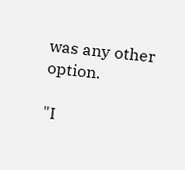was any other option.

"I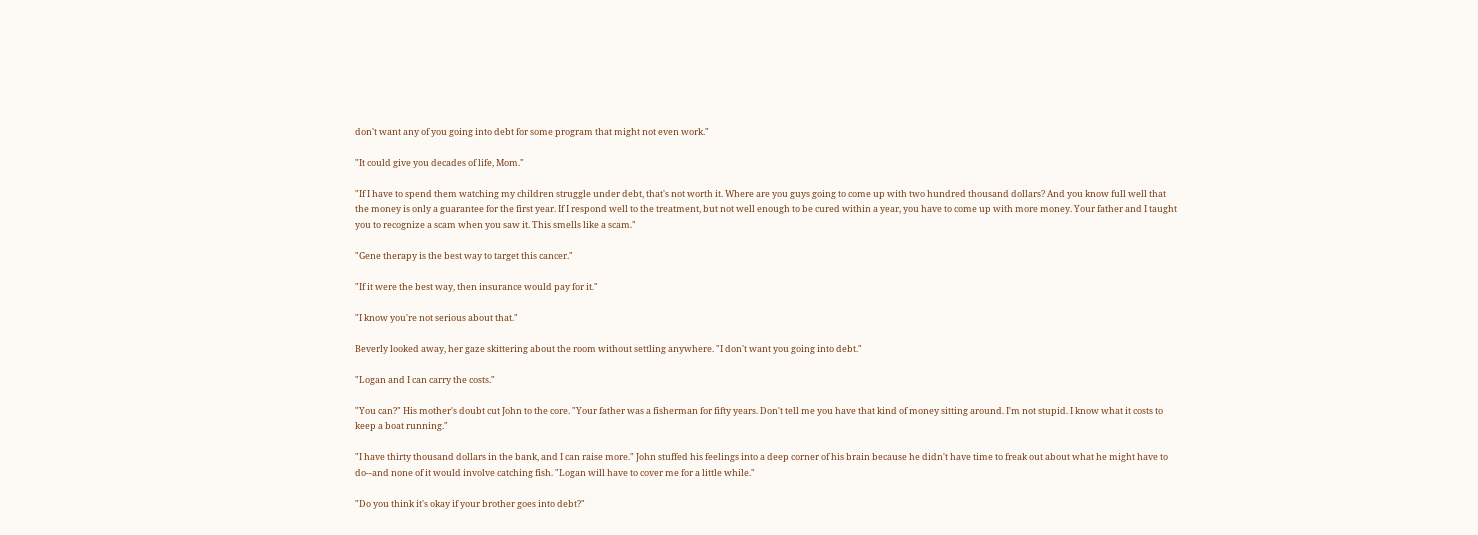don't want any of you going into debt for some program that might not even work."

"It could give you decades of life, Mom."

"If I have to spend them watching my children struggle under debt, that's not worth it. Where are you guys going to come up with two hundred thousand dollars? And you know full well that the money is only a guarantee for the first year. If I respond well to the treatment, but not well enough to be cured within a year, you have to come up with more money. Your father and I taught you to recognize a scam when you saw it. This smells like a scam."

"Gene therapy is the best way to target this cancer."

"If it were the best way, then insurance would pay for it."

"I know you're not serious about that."

Beverly looked away, her gaze skittering about the room without settling anywhere. "I don't want you going into debt."

"Logan and I can carry the costs."

"You can?" His mother's doubt cut John to the core. "Your father was a fisherman for fifty years. Don't tell me you have that kind of money sitting around. I'm not stupid. I know what it costs to keep a boat running."

"I have thirty thousand dollars in the bank, and I can raise more." John stuffed his feelings into a deep corner of his brain because he didn't have time to freak out about what he might have to do--and none of it would involve catching fish. "Logan will have to cover me for a little while."

"Do you think it's okay if your brother goes into debt?"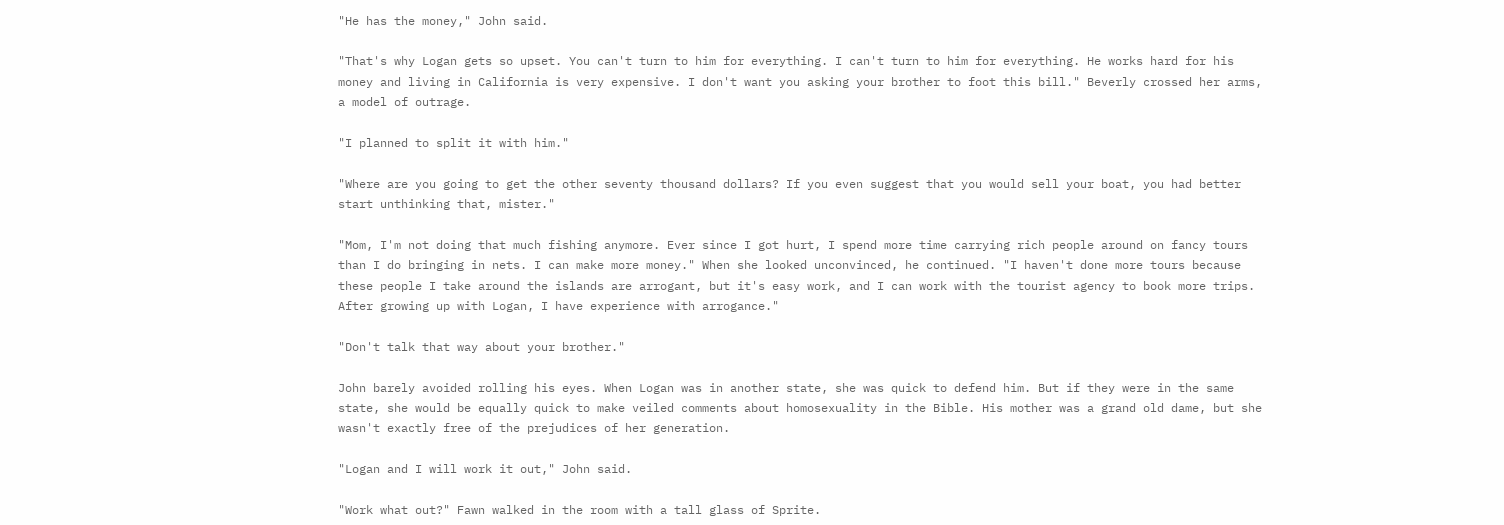"He has the money," John said.

"That's why Logan gets so upset. You can't turn to him for everything. I can't turn to him for everything. He works hard for his money and living in California is very expensive. I don't want you asking your brother to foot this bill." Beverly crossed her arms, a model of outrage.

"I planned to split it with him."

"Where are you going to get the other seventy thousand dollars? If you even suggest that you would sell your boat, you had better start unthinking that, mister."

"Mom, I'm not doing that much fishing anymore. Ever since I got hurt, I spend more time carrying rich people around on fancy tours than I do bringing in nets. I can make more money." When she looked unconvinced, he continued. "I haven't done more tours because these people I take around the islands are arrogant, but it's easy work, and I can work with the tourist agency to book more trips. After growing up with Logan, I have experience with arrogance."

"Don't talk that way about your brother."

John barely avoided rolling his eyes. When Logan was in another state, she was quick to defend him. But if they were in the same state, she would be equally quick to make veiled comments about homosexuality in the Bible. His mother was a grand old dame, but she wasn't exactly free of the prejudices of her generation.

"Logan and I will work it out," John said.

"Work what out?" Fawn walked in the room with a tall glass of Sprite.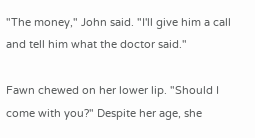"The money," John said. "I'll give him a call and tell him what the doctor said."

Fawn chewed on her lower lip. "Should I come with you?" Despite her age, she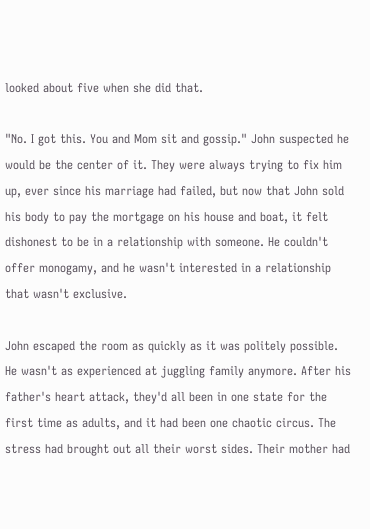looked about five when she did that.

"No. I got this. You and Mom sit and gossip." John suspected he would be the center of it. They were always trying to fix him up, ever since his marriage had failed, but now that John sold his body to pay the mortgage on his house and boat, it felt dishonest to be in a relationship with someone. He couldn't offer monogamy, and he wasn't interested in a relationship that wasn't exclusive.

John escaped the room as quickly as it was politely possible. He wasn't as experienced at juggling family anymore. After his father's heart attack, they'd all been in one state for the first time as adults, and it had been one chaotic circus. The stress had brought out all their worst sides. Their mother had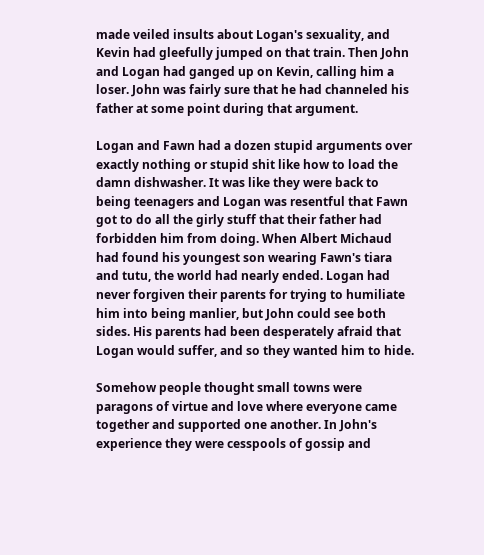made veiled insults about Logan's sexuality, and Kevin had gleefully jumped on that train. Then John and Logan had ganged up on Kevin, calling him a loser. John was fairly sure that he had channeled his father at some point during that argument.

Logan and Fawn had a dozen stupid arguments over exactly nothing or stupid shit like how to load the damn dishwasher. It was like they were back to being teenagers and Logan was resentful that Fawn got to do all the girly stuff that their father had forbidden him from doing. When Albert Michaud had found his youngest son wearing Fawn's tiara and tutu, the world had nearly ended. Logan had never forgiven their parents for trying to humiliate him into being manlier, but John could see both sides. His parents had been desperately afraid that Logan would suffer, and so they wanted him to hide.

Somehow people thought small towns were paragons of virtue and love where everyone came together and supported one another. In John's experience they were cesspools of gossip and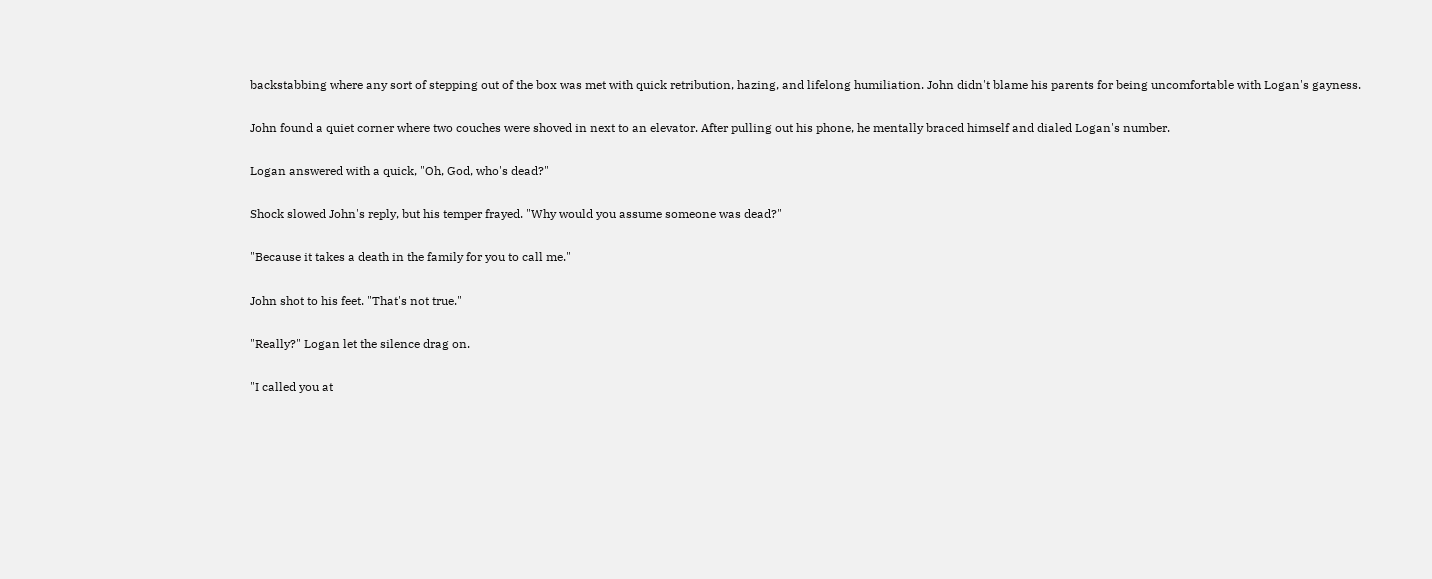backstabbing where any sort of stepping out of the box was met with quick retribution, hazing, and lifelong humiliation. John didn't blame his parents for being uncomfortable with Logan's gayness.

John found a quiet corner where two couches were shoved in next to an elevator. After pulling out his phone, he mentally braced himself and dialed Logan's number.

Logan answered with a quick, "Oh, God, who's dead?"

Shock slowed John's reply, but his temper frayed. "Why would you assume someone was dead?"

"Because it takes a death in the family for you to call me."

John shot to his feet. "That's not true."

"Really?" Logan let the silence drag on.

"I called you at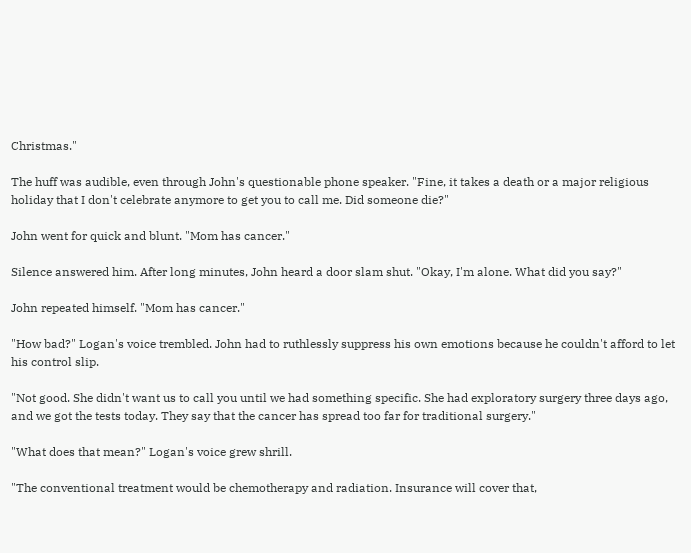Christmas."

The huff was audible, even through John's questionable phone speaker. "Fine, it takes a death or a major religious holiday that I don't celebrate anymore to get you to call me. Did someone die?"

John went for quick and blunt. "Mom has cancer."

Silence answered him. After long minutes, John heard a door slam shut. "Okay, I'm alone. What did you say?"

John repeated himself. "Mom has cancer."

"How bad?" Logan's voice trembled. John had to ruthlessly suppress his own emotions because he couldn't afford to let his control slip.

"Not good. She didn't want us to call you until we had something specific. She had exploratory surgery three days ago, and we got the tests today. They say that the cancer has spread too far for traditional surgery."

"What does that mean?" Logan's voice grew shrill.

"The conventional treatment would be chemotherapy and radiation. Insurance will cover that,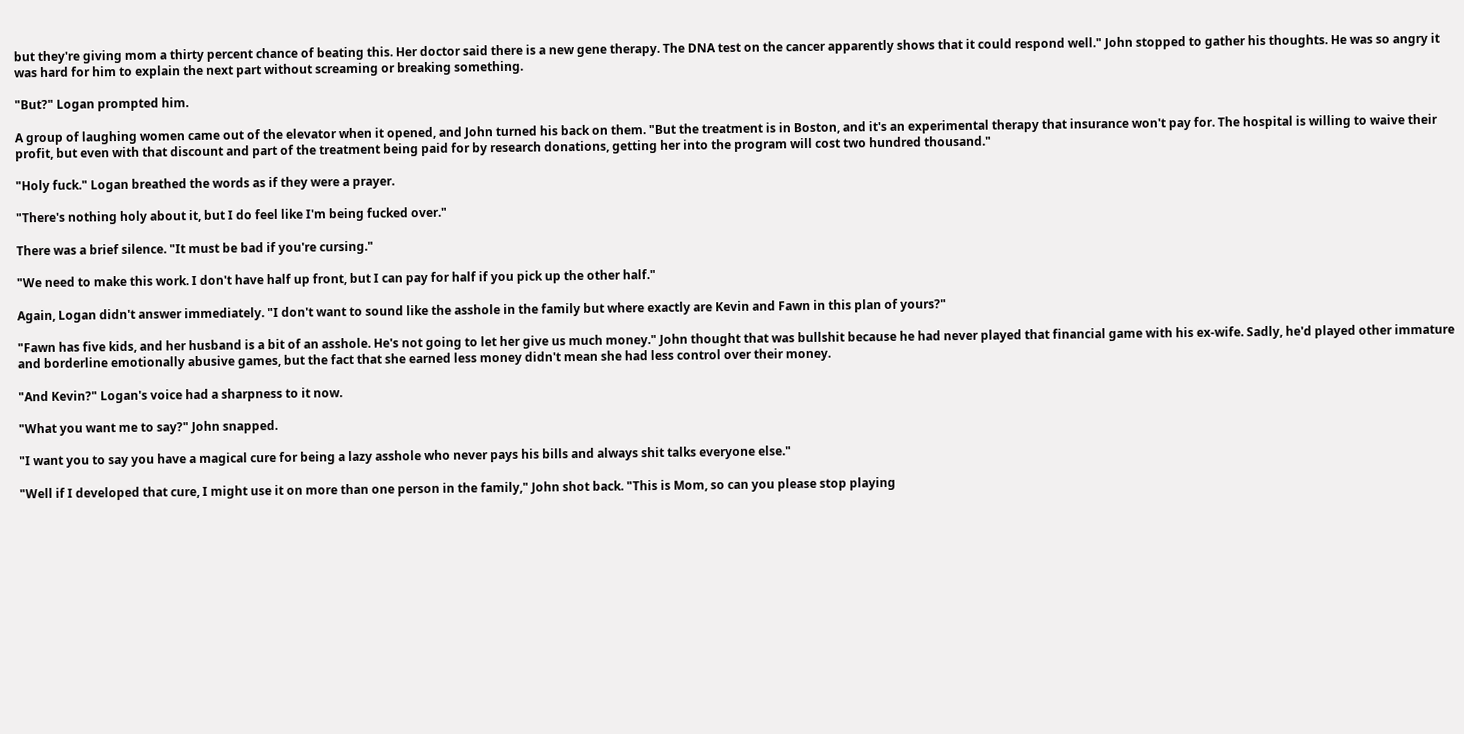but they're giving mom a thirty percent chance of beating this. Her doctor said there is a new gene therapy. The DNA test on the cancer apparently shows that it could respond well." John stopped to gather his thoughts. He was so angry it was hard for him to explain the next part without screaming or breaking something.

"But?" Logan prompted him.

A group of laughing women came out of the elevator when it opened, and John turned his back on them. "But the treatment is in Boston, and it's an experimental therapy that insurance won't pay for. The hospital is willing to waive their profit, but even with that discount and part of the treatment being paid for by research donations, getting her into the program will cost two hundred thousand."

"Holy fuck." Logan breathed the words as if they were a prayer.

"There's nothing holy about it, but I do feel like I'm being fucked over."

There was a brief silence. "It must be bad if you're cursing."

"We need to make this work. I don't have half up front, but I can pay for half if you pick up the other half."

Again, Logan didn't answer immediately. "I don't want to sound like the asshole in the family but where exactly are Kevin and Fawn in this plan of yours?"

"Fawn has five kids, and her husband is a bit of an asshole. He's not going to let her give us much money." John thought that was bullshit because he had never played that financial game with his ex-wife. Sadly, he'd played other immature and borderline emotionally abusive games, but the fact that she earned less money didn't mean she had less control over their money.

"And Kevin?" Logan's voice had a sharpness to it now.

"What you want me to say?" John snapped.

"I want you to say you have a magical cure for being a lazy asshole who never pays his bills and always shit talks everyone else."

"Well if I developed that cure, I might use it on more than one person in the family," John shot back. "This is Mom, so can you please stop playing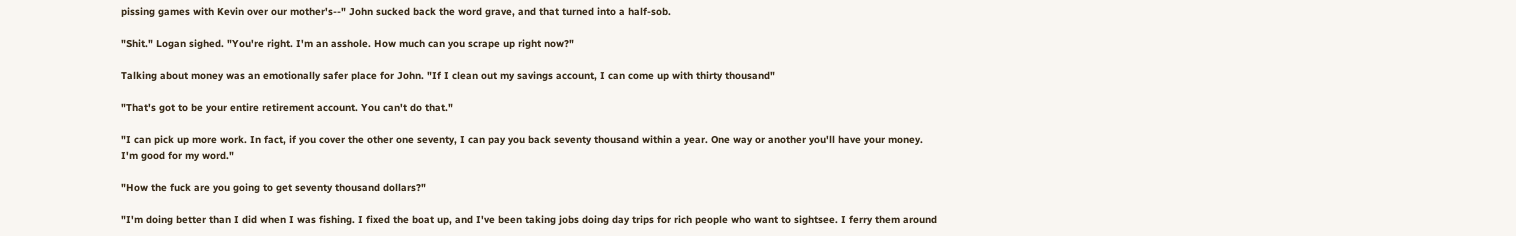pissing games with Kevin over our mother's--" John sucked back the word grave, and that turned into a half-sob.

"Shit." Logan sighed. "You're right. I'm an asshole. How much can you scrape up right now?"

Talking about money was an emotionally safer place for John. "If I clean out my savings account, I can come up with thirty thousand"

"That's got to be your entire retirement account. You can't do that."

"I can pick up more work. In fact, if you cover the other one seventy, I can pay you back seventy thousand within a year. One way or another you'll have your money. I'm good for my word."

"How the fuck are you going to get seventy thousand dollars?"

"I'm doing better than I did when I was fishing. I fixed the boat up, and I've been taking jobs doing day trips for rich people who want to sightsee. I ferry them around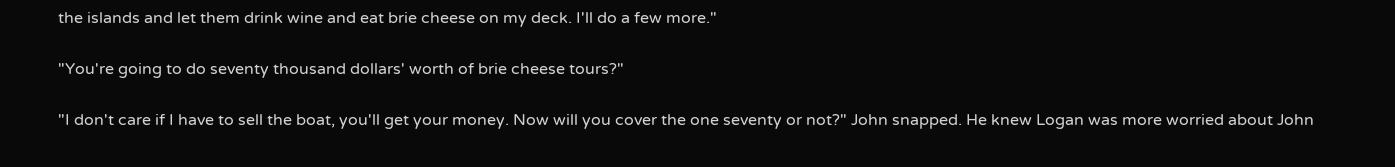the islands and let them drink wine and eat brie cheese on my deck. I'll do a few more."

"You're going to do seventy thousand dollars' worth of brie cheese tours?"

"I don't care if I have to sell the boat, you'll get your money. Now will you cover the one seventy or not?" John snapped. He knew Logan was more worried about John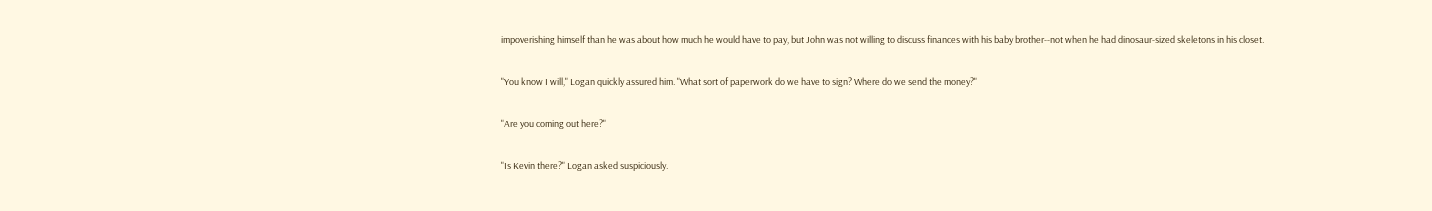impoverishing himself than he was about how much he would have to pay, but John was not willing to discuss finances with his baby brother--not when he had dinosaur-sized skeletons in his closet.

"You know I will," Logan quickly assured him. "What sort of paperwork do we have to sign? Where do we send the money?"

"Are you coming out here?"

"Is Kevin there?" Logan asked suspiciously.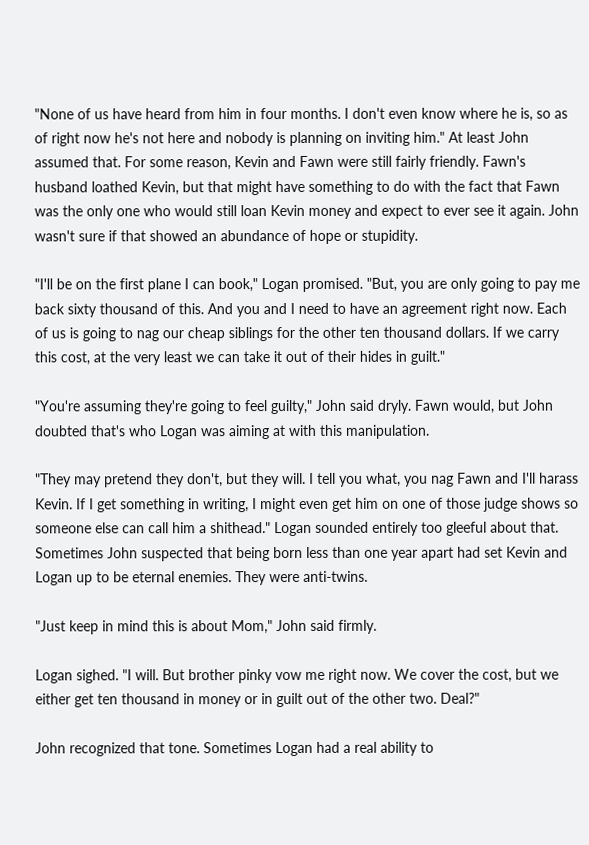"None of us have heard from him in four months. I don't even know where he is, so as of right now he's not here and nobody is planning on inviting him." At least John assumed that. For some reason, Kevin and Fawn were still fairly friendly. Fawn's husband loathed Kevin, but that might have something to do with the fact that Fawn was the only one who would still loan Kevin money and expect to ever see it again. John wasn't sure if that showed an abundance of hope or stupidity.

"I'll be on the first plane I can book," Logan promised. "But, you are only going to pay me back sixty thousand of this. And you and I need to have an agreement right now. Each of us is going to nag our cheap siblings for the other ten thousand dollars. If we carry this cost, at the very least we can take it out of their hides in guilt."

"You're assuming they're going to feel guilty," John said dryly. Fawn would, but John doubted that's who Logan was aiming at with this manipulation.

"They may pretend they don't, but they will. I tell you what, you nag Fawn and I'll harass Kevin. If I get something in writing, I might even get him on one of those judge shows so someone else can call him a shithead." Logan sounded entirely too gleeful about that. Sometimes John suspected that being born less than one year apart had set Kevin and Logan up to be eternal enemies. They were anti-twins.

"Just keep in mind this is about Mom," John said firmly.

Logan sighed. "I will. But brother pinky vow me right now. We cover the cost, but we either get ten thousand in money or in guilt out of the other two. Deal?"

John recognized that tone. Sometimes Logan had a real ability to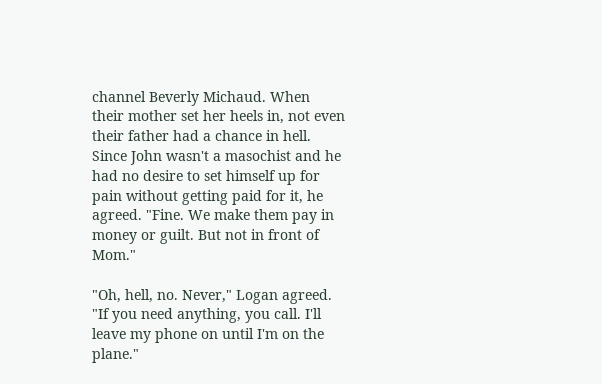channel Beverly Michaud. When their mother set her heels in, not even their father had a chance in hell. Since John wasn't a masochist and he had no desire to set himself up for pain without getting paid for it, he agreed. "Fine. We make them pay in money or guilt. But not in front of Mom."

"Oh, hell, no. Never," Logan agreed. "If you need anything, you call. I'll leave my phone on until I'm on the plane."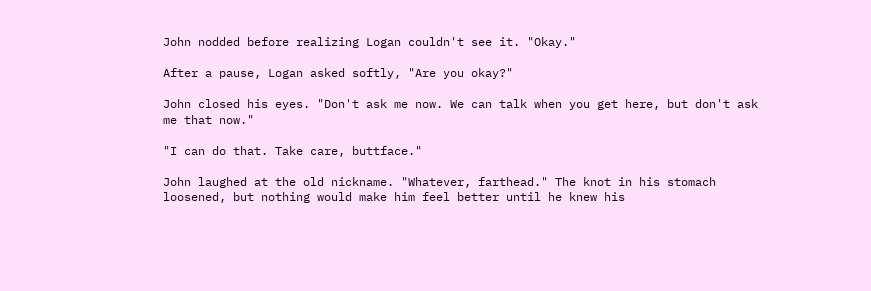John nodded before realizing Logan couldn't see it. "Okay."

After a pause, Logan asked softly, "Are you okay?"

John closed his eyes. "Don't ask me now. We can talk when you get here, but don't ask me that now."

"I can do that. Take care, buttface."

John laughed at the old nickname. "Whatever, farthead." The knot in his stomach loosened, but nothing would make him feel better until he knew his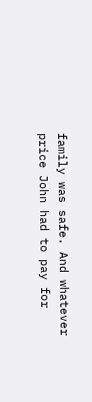family was safe. And whatever price John had to pay for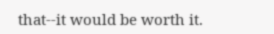that--it would be worth it.